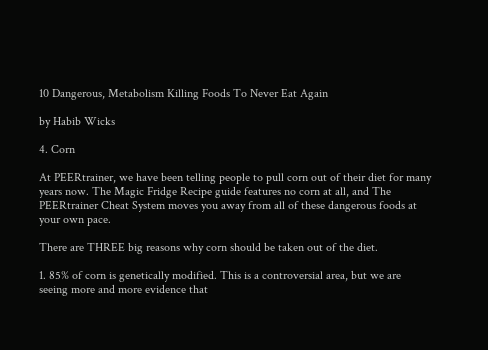10 Dangerous, Metabolism Killing Foods To Never Eat Again

by Habib Wicks

4. Corn

At PEERtrainer, we have been telling people to pull corn out of their diet for many years now. The Magic Fridge Recipe guide features no corn at all, and The PEERtrainer Cheat System moves you away from all of these dangerous foods at your own pace.

There are THREE big reasons why corn should be taken out of the diet.

1. 85% of corn is genetically modified. This is a controversial area, but we are seeing more and more evidence that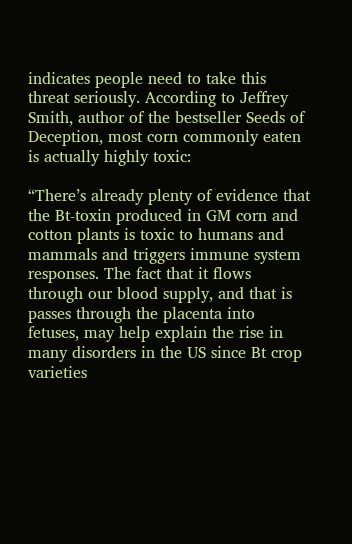indicates people need to take this threat seriously. According to Jeffrey Smith, author of the bestseller Seeds of Deception, most corn commonly eaten is actually highly toxic:

“There’s already plenty of evidence that the Bt-toxin produced in GM corn and cotton plants is toxic to humans and mammals and triggers immune system responses. The fact that it flows through our blood supply, and that is passes through the placenta into fetuses, may help explain the rise in many disorders in the US since Bt crop varieties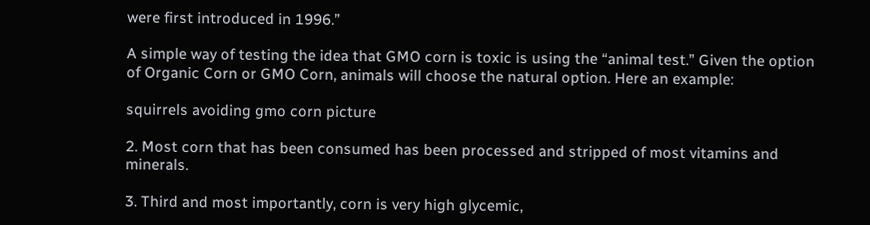were first introduced in 1996.”

A simple way of testing the idea that GMO corn is toxic is using the “animal test.” Given the option of Organic Corn or GMO Corn, animals will choose the natural option. Here an example:

squirrels avoiding gmo corn picture

2. Most corn that has been consumed has been processed and stripped of most vitamins and minerals.

3. Third and most importantly, corn is very high glycemic,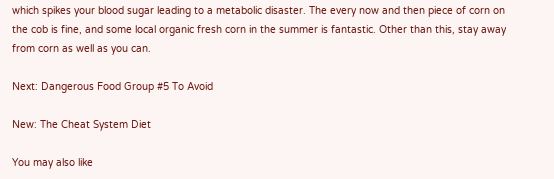which spikes your blood sugar leading to a metabolic disaster. The every now and then piece of corn on the cob is fine, and some local organic fresh corn in the summer is fantastic. Other than this, stay away from corn as well as you can.

Next: Dangerous Food Group #5 To Avoid

New: The Cheat System Diet

You may also like